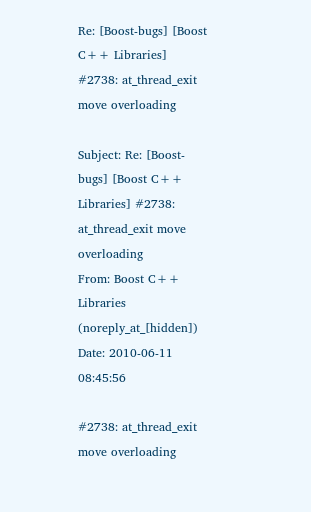Re: [Boost-bugs] [Boost C++ Libraries] #2738: at_thread_exit move overloading

Subject: Re: [Boost-bugs] [Boost C++ Libraries] #2738: at_thread_exit move overloading
From: Boost C++ Libraries (noreply_at_[hidden])
Date: 2010-06-11 08:45:56

#2738: at_thread_exit move overloading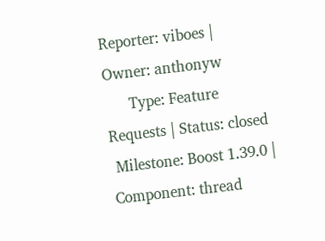Reporter: viboes | Owner: anthonyw
      Type: Feature Requests | Status: closed
 Milestone: Boost 1.39.0 | Component: thread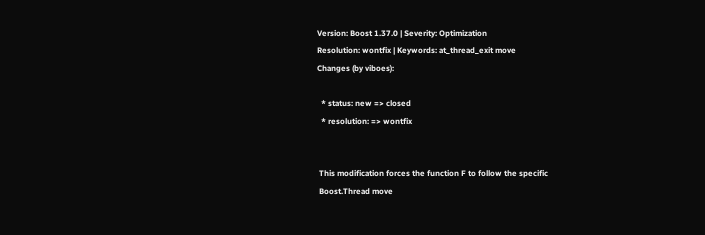Version: Boost 1.37.0 | Severity: Optimization
Resolution: wontfix | Keywords: at_thread_exit move
Changes (by viboes):

  * status: new => closed
  * resolution: => wontfix


 This modification forces the function F to follow the specific
 Boost.Thread move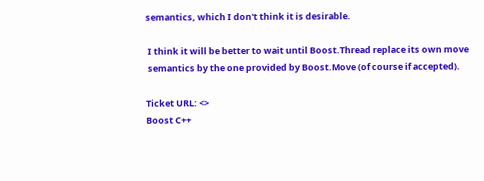semantics, which I don't think it is desirable.

 I think it will be better to wait until Boost.Thread replace its own move
 semantics by the one provided by Boost.Move (of course if accepted).

Ticket URL: <>
Boost C++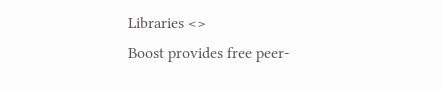Libraries <>
Boost provides free peer-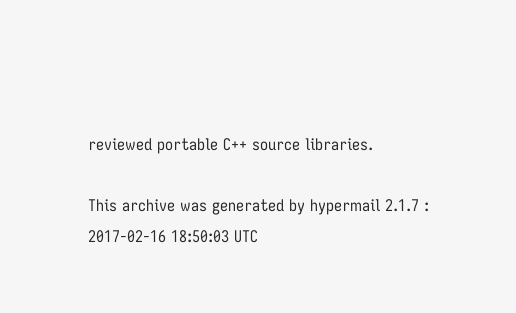reviewed portable C++ source libraries.

This archive was generated by hypermail 2.1.7 : 2017-02-16 18:50:03 UTC